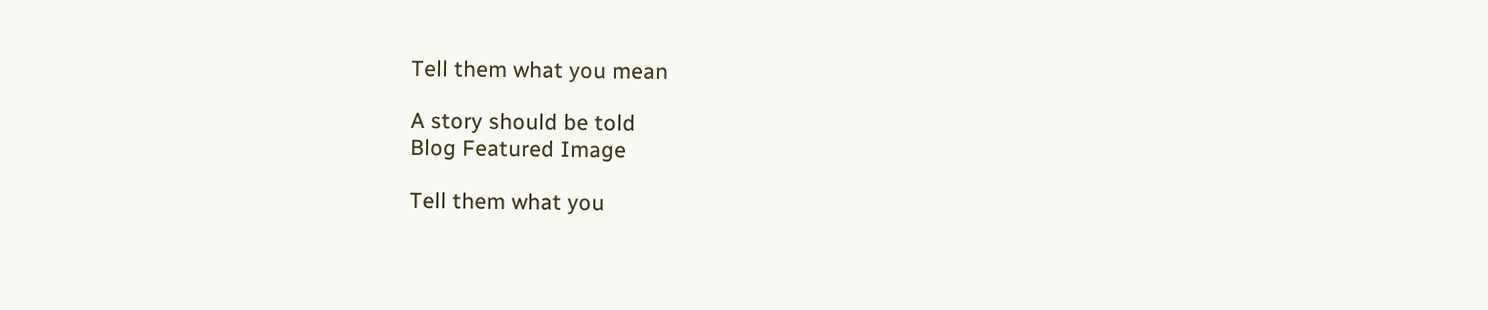Tell them what you mean

A story should be told
Blog Featured Image

Tell them what you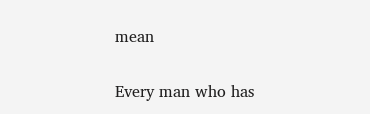mean

Every man who has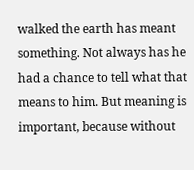walked the earth has meant something. Not always has he had a chance to tell what that means to him. But meaning is important, because without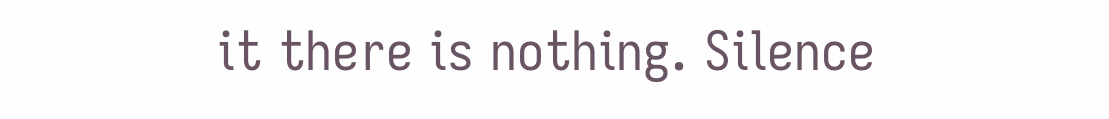it there is nothing. Silence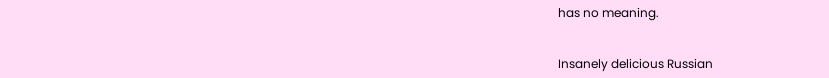has no meaning.


Insanely delicious Russian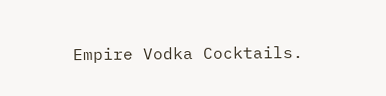Empire Vodka Cocktails.